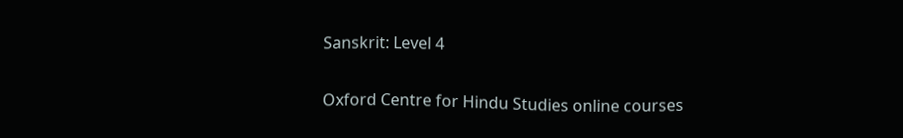Sanskrit: Level 4

Oxford Centre for Hindu Studies online courses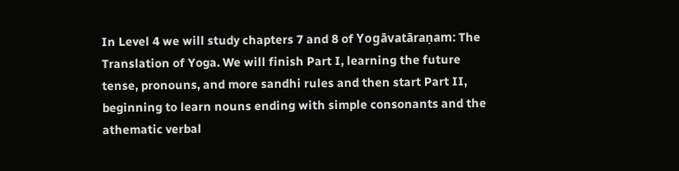In Level 4 we will study chapters 7 and 8 of Yogāvatāraṇam: The Translation of Yoga. We will finish Part I, learning the future tense, pronouns, and more sandhi rules and then start Part II, beginning to learn nouns ending with simple consonants and the athematic verbal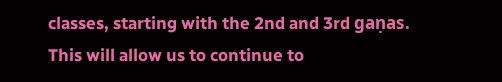classes, starting with the 2nd and 3rd gaṇas. This will allow us to continue to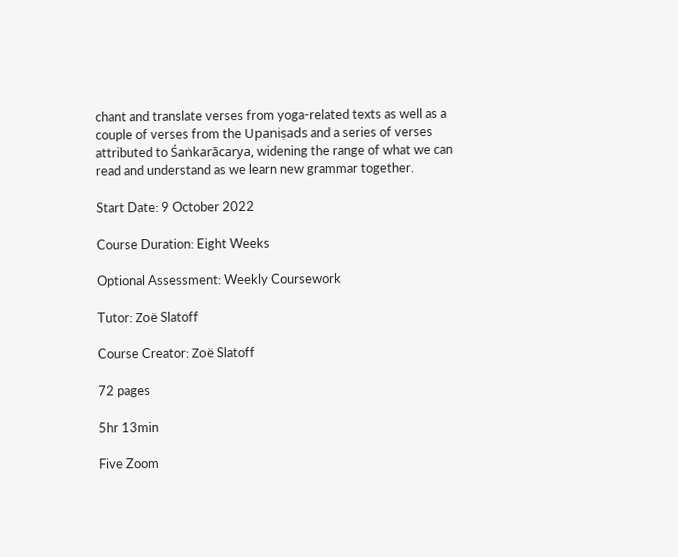chant and translate verses from yoga-related texts as well as a couple of verses from the Upaniṣads and a series of verses attributed to Śaṅkarācarya, widening the range of what we can read and understand as we learn new grammar together.

Start Date: 9 October 2022

Course Duration: Eight Weeks

Optional Assessment: Weekly Coursework

Tutor: Zoë Slatoff

Course Creator: Zoë Slatoff

72 pages

5hr 13min

Five Zoom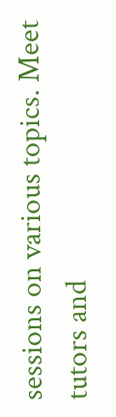sessions on various topics. Meet tutors and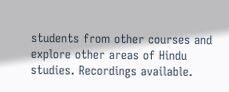students from other courses and explore other areas of Hindu studies. Recordings available.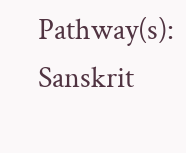Pathway(s): Sanskrit